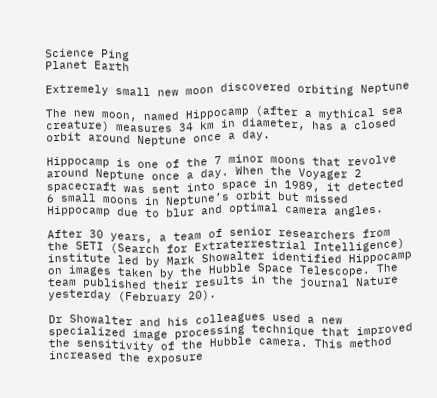Science Ping
Planet Earth

Extremely small new moon discovered orbiting Neptune

The new moon, named Hippocamp (after a mythical sea creature) measures 34 km in diameter, has a closed orbit around Neptune once a day.

Hippocamp is one of the 7 minor moons that revolve around Neptune once a day. When the Voyager 2 spacecraft was sent into space in 1989, it detected 6 small moons in Neptune’s orbit but missed Hippocamp due to blur and optimal camera angles.

After 30 years, a team of senior researchers from the SETI (Search for Extraterrestrial Intelligence) institute led by Mark Showalter identified Hippocamp on images taken by the Hubble Space Telescope. The team published their results in the journal Nature yesterday (February 20).

Dr Showalter and his colleagues used a new specialized image processing technique that improved the sensitivity of the Hubble camera. This method increased the exposure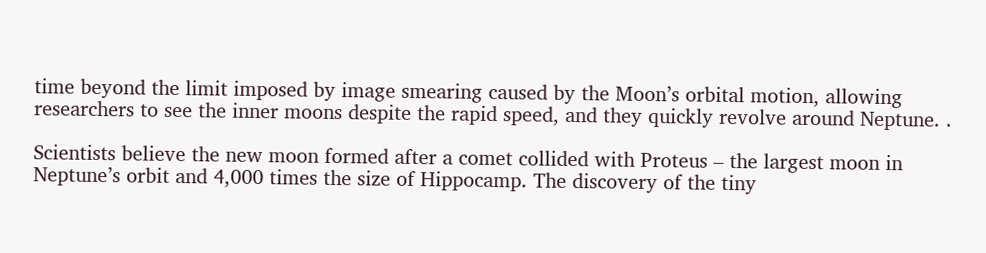time beyond the limit imposed by image smearing caused by the Moon’s orbital motion, allowing researchers to see the inner moons despite the rapid speed, and they quickly revolve around Neptune. .

Scientists believe the new moon formed after a comet collided with Proteus – the largest moon in Neptune’s orbit and 4,000 times the size of Hippocamp. The discovery of the tiny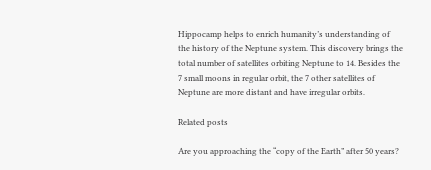Hippocamp helps to enrich humanity’s understanding of the history of the Neptune system. This discovery brings the total number of satellites orbiting Neptune to 14. Besides the 7 small moons in regular orbit, the 7 other satellites of Neptune are more distant and have irregular orbits.

Related posts

Are you approaching the “copy of the Earth” after 50 years?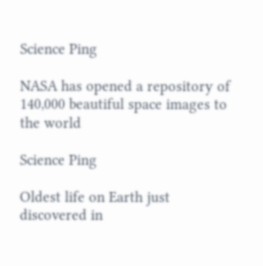Science Ping

NASA has opened a repository of 140,000 beautiful space images to the world

Science Ping

Oldest life on Earth just discovered in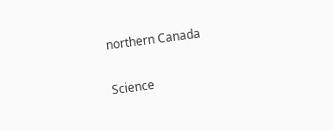northern Canada

Science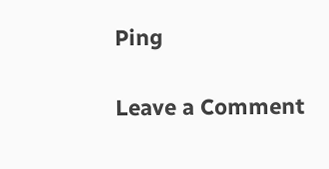Ping

Leave a Comment